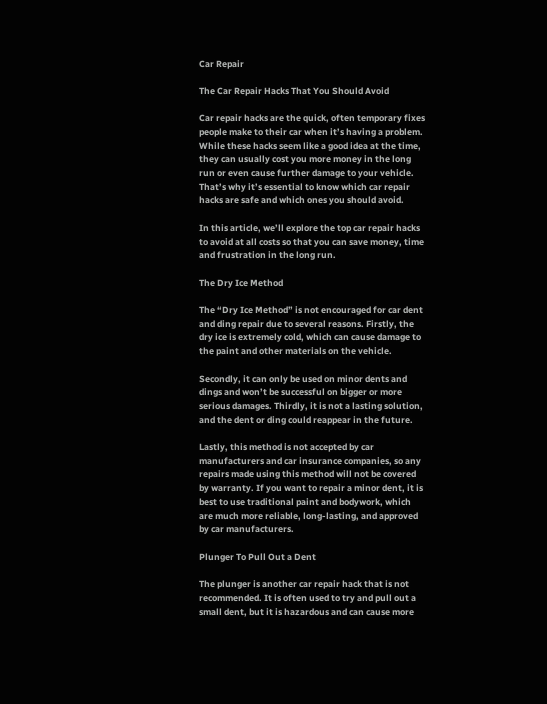Car Repair

The Car Repair Hacks That You Should Avoid

Car repair hacks are the quick, often temporary fixes people make to their car when it’s having a problem. While these hacks seem like a good idea at the time, they can usually cost you more money in the long run or even cause further damage to your vehicle. That’s why it’s essential to know which car repair hacks are safe and which ones you should avoid.

In this article, we’ll explore the top car repair hacks to avoid at all costs so that you can save money, time and frustration in the long run.

The Dry Ice Method

The “Dry Ice Method” is not encouraged for car dent and ding repair due to several reasons. Firstly, the dry ice is extremely cold, which can cause damage to the paint and other materials on the vehicle.

Secondly, it can only be used on minor dents and dings and won’t be successful on bigger or more serious damages. Thirdly, it is not a lasting solution, and the dent or ding could reappear in the future.

Lastly, this method is not accepted by car manufacturers and car insurance companies, so any repairs made using this method will not be covered by warranty. If you want to repair a minor dent, it is best to use traditional paint and bodywork, which are much more reliable, long-lasting, and approved by car manufacturers.

Plunger To Pull Out a Dent

The plunger is another car repair hack that is not recommended. It is often used to try and pull out a small dent, but it is hazardous and can cause more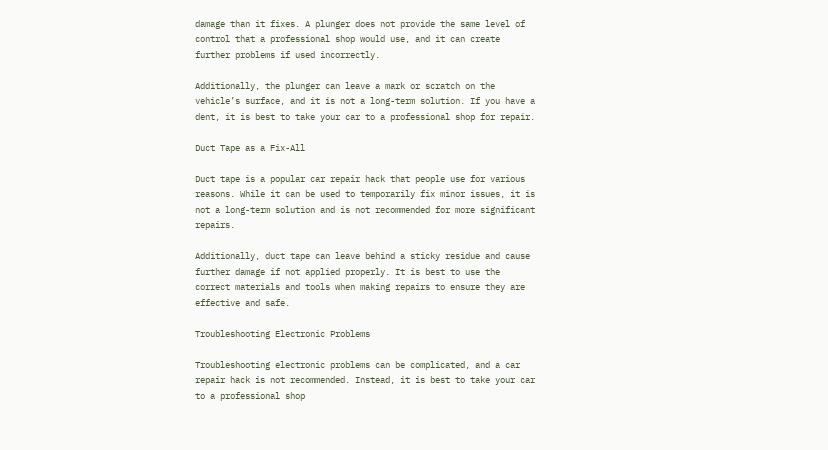damage than it fixes. A plunger does not provide the same level of control that a professional shop would use, and it can create further problems if used incorrectly.

Additionally, the plunger can leave a mark or scratch on the vehicle’s surface, and it is not a long-term solution. If you have a dent, it is best to take your car to a professional shop for repair.

Duct Tape as a Fix-All

Duct tape is a popular car repair hack that people use for various reasons. While it can be used to temporarily fix minor issues, it is not a long-term solution and is not recommended for more significant repairs.

Additionally, duct tape can leave behind a sticky residue and cause further damage if not applied properly. It is best to use the correct materials and tools when making repairs to ensure they are effective and safe.

Troubleshooting Electronic Problems

Troubleshooting electronic problems can be complicated, and a car repair hack is not recommended. Instead, it is best to take your car to a professional shop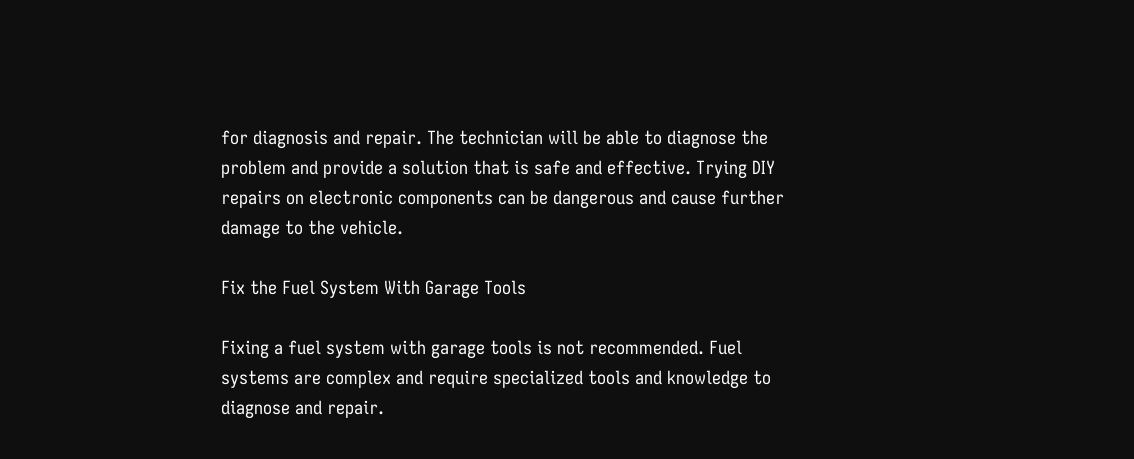for diagnosis and repair. The technician will be able to diagnose the problem and provide a solution that is safe and effective. Trying DIY repairs on electronic components can be dangerous and cause further damage to the vehicle.

Fix the Fuel System With Garage Tools

Fixing a fuel system with garage tools is not recommended. Fuel systems are complex and require specialized tools and knowledge to diagnose and repair.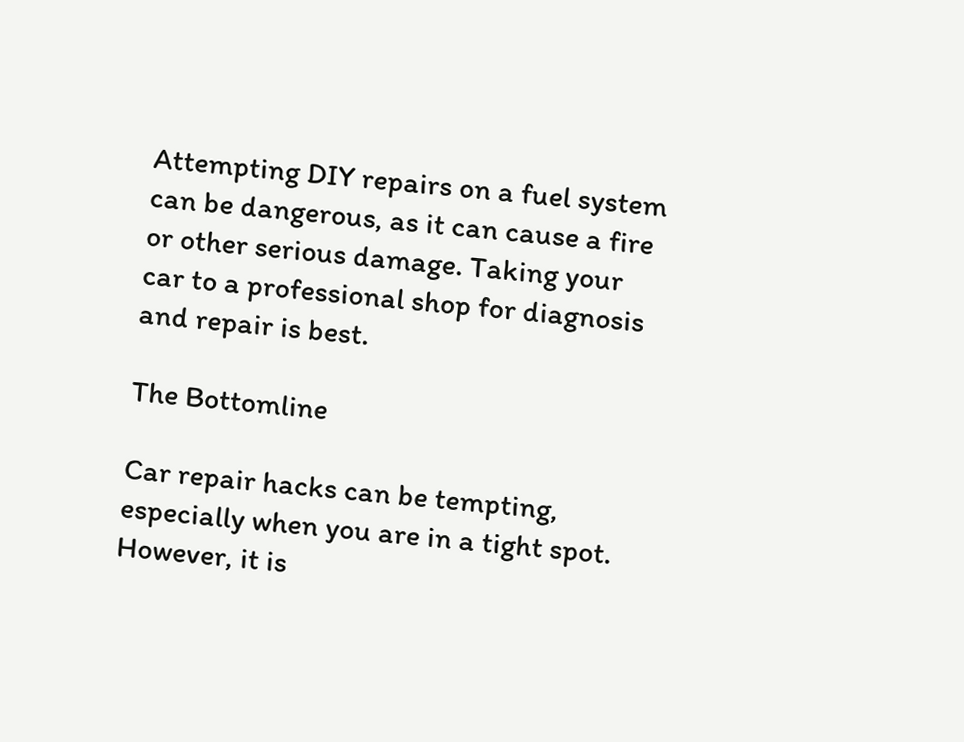Attempting DIY repairs on a fuel system can be dangerous, as it can cause a fire or other serious damage. Taking your car to a professional shop for diagnosis and repair is best.

The Bottomline

Car repair hacks can be tempting, especially when you are in a tight spot. However, it is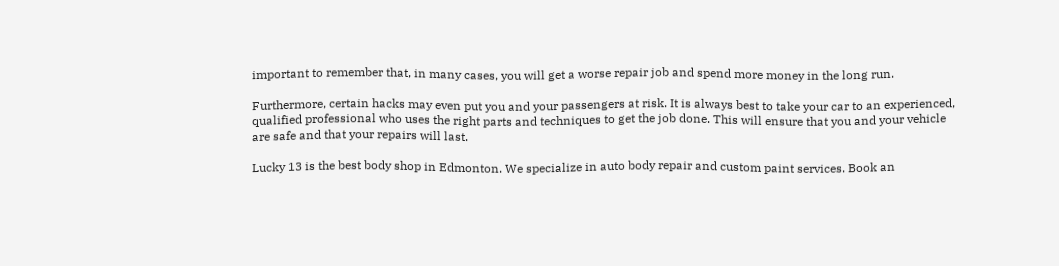important to remember that, in many cases, you will get a worse repair job and spend more money in the long run.

Furthermore, certain hacks may even put you and your passengers at risk. It is always best to take your car to an experienced, qualified professional who uses the right parts and techniques to get the job done. This will ensure that you and your vehicle are safe and that your repairs will last.

Lucky 13 is the best body shop in Edmonton. We specialize in auto body repair and custom paint services. Book an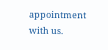appointment with us.